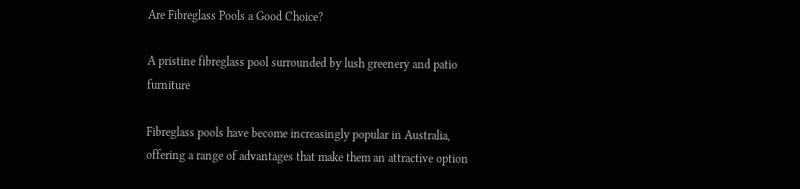Are Fibreglass Pools a Good Choice?

A pristine fibreglass pool surrounded by lush greenery and patio furniture

Fibreglass pools have become increasingly popular in Australia, offering a range of advantages that make them an attractive option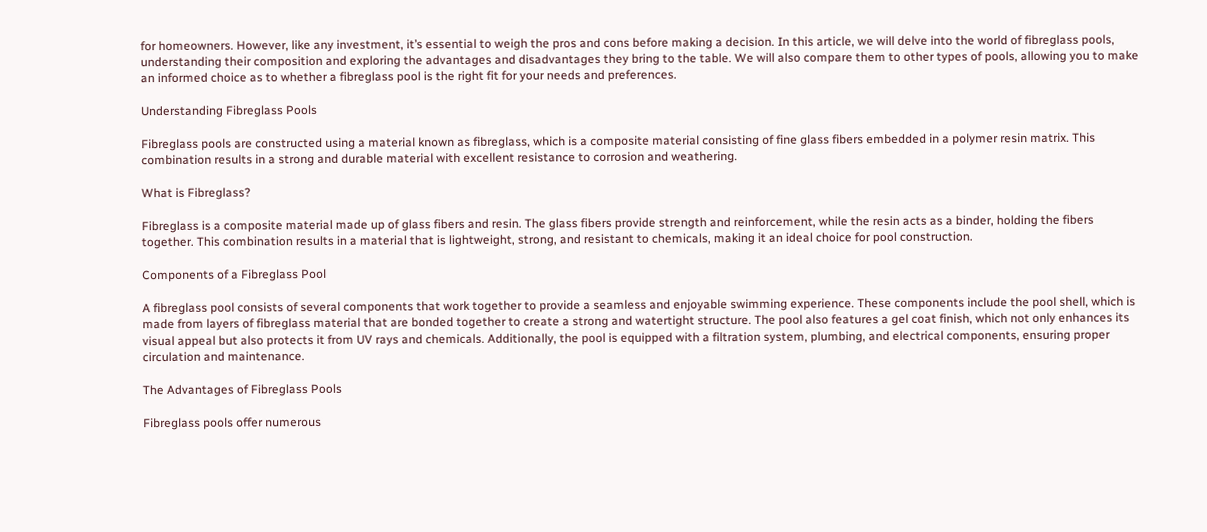for homeowners. However, like any investment, it’s essential to weigh the pros and cons before making a decision. In this article, we will delve into the world of fibreglass pools, understanding their composition and exploring the advantages and disadvantages they bring to the table. We will also compare them to other types of pools, allowing you to make an informed choice as to whether a fibreglass pool is the right fit for your needs and preferences.

Understanding Fibreglass Pools

Fibreglass pools are constructed using a material known as fibreglass, which is a composite material consisting of fine glass fibers embedded in a polymer resin matrix. This combination results in a strong and durable material with excellent resistance to corrosion and weathering.

What is Fibreglass?

Fibreglass is a composite material made up of glass fibers and resin. The glass fibers provide strength and reinforcement, while the resin acts as a binder, holding the fibers together. This combination results in a material that is lightweight, strong, and resistant to chemicals, making it an ideal choice for pool construction.

Components of a Fibreglass Pool

A fibreglass pool consists of several components that work together to provide a seamless and enjoyable swimming experience. These components include the pool shell, which is made from layers of fibreglass material that are bonded together to create a strong and watertight structure. The pool also features a gel coat finish, which not only enhances its visual appeal but also protects it from UV rays and chemicals. Additionally, the pool is equipped with a filtration system, plumbing, and electrical components, ensuring proper circulation and maintenance.

The Advantages of Fibreglass Pools

Fibreglass pools offer numerous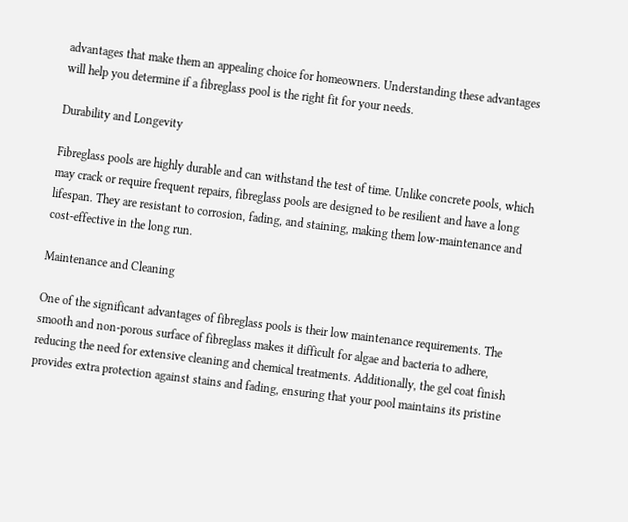advantages that make them an appealing choice for homeowners. Understanding these advantages will help you determine if a fibreglass pool is the right fit for your needs.

Durability and Longevity

Fibreglass pools are highly durable and can withstand the test of time. Unlike concrete pools, which may crack or require frequent repairs, fibreglass pools are designed to be resilient and have a long lifespan. They are resistant to corrosion, fading, and staining, making them low-maintenance and cost-effective in the long run.

Maintenance and Cleaning

One of the significant advantages of fibreglass pools is their low maintenance requirements. The smooth and non-porous surface of fibreglass makes it difficult for algae and bacteria to adhere, reducing the need for extensive cleaning and chemical treatments. Additionally, the gel coat finish provides extra protection against stains and fading, ensuring that your pool maintains its pristine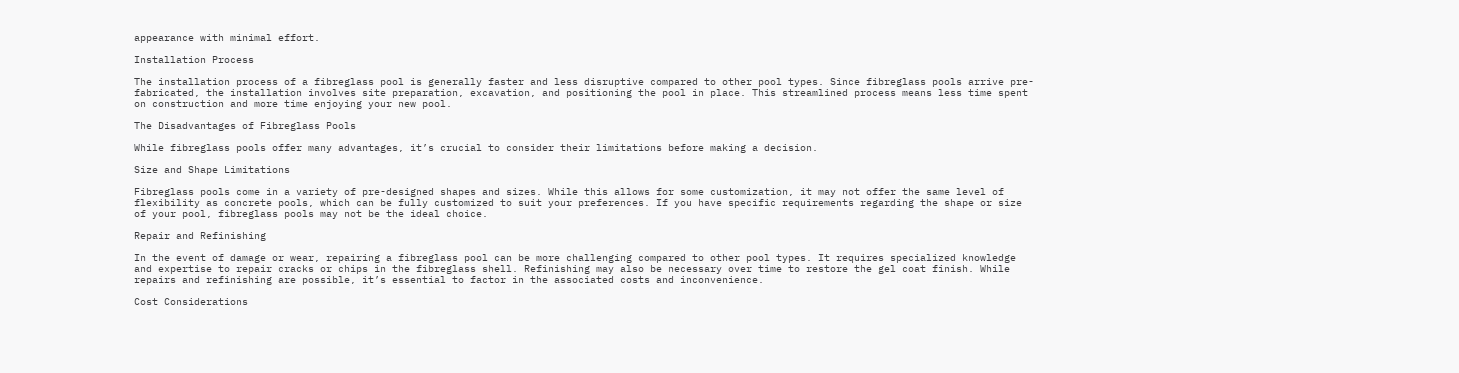appearance with minimal effort.

Installation Process

The installation process of a fibreglass pool is generally faster and less disruptive compared to other pool types. Since fibreglass pools arrive pre-fabricated, the installation involves site preparation, excavation, and positioning the pool in place. This streamlined process means less time spent on construction and more time enjoying your new pool.

The Disadvantages of Fibreglass Pools

While fibreglass pools offer many advantages, it’s crucial to consider their limitations before making a decision.

Size and Shape Limitations

Fibreglass pools come in a variety of pre-designed shapes and sizes. While this allows for some customization, it may not offer the same level of flexibility as concrete pools, which can be fully customized to suit your preferences. If you have specific requirements regarding the shape or size of your pool, fibreglass pools may not be the ideal choice.

Repair and Refinishing

In the event of damage or wear, repairing a fibreglass pool can be more challenging compared to other pool types. It requires specialized knowledge and expertise to repair cracks or chips in the fibreglass shell. Refinishing may also be necessary over time to restore the gel coat finish. While repairs and refinishing are possible, it’s essential to factor in the associated costs and inconvenience.

Cost Considerations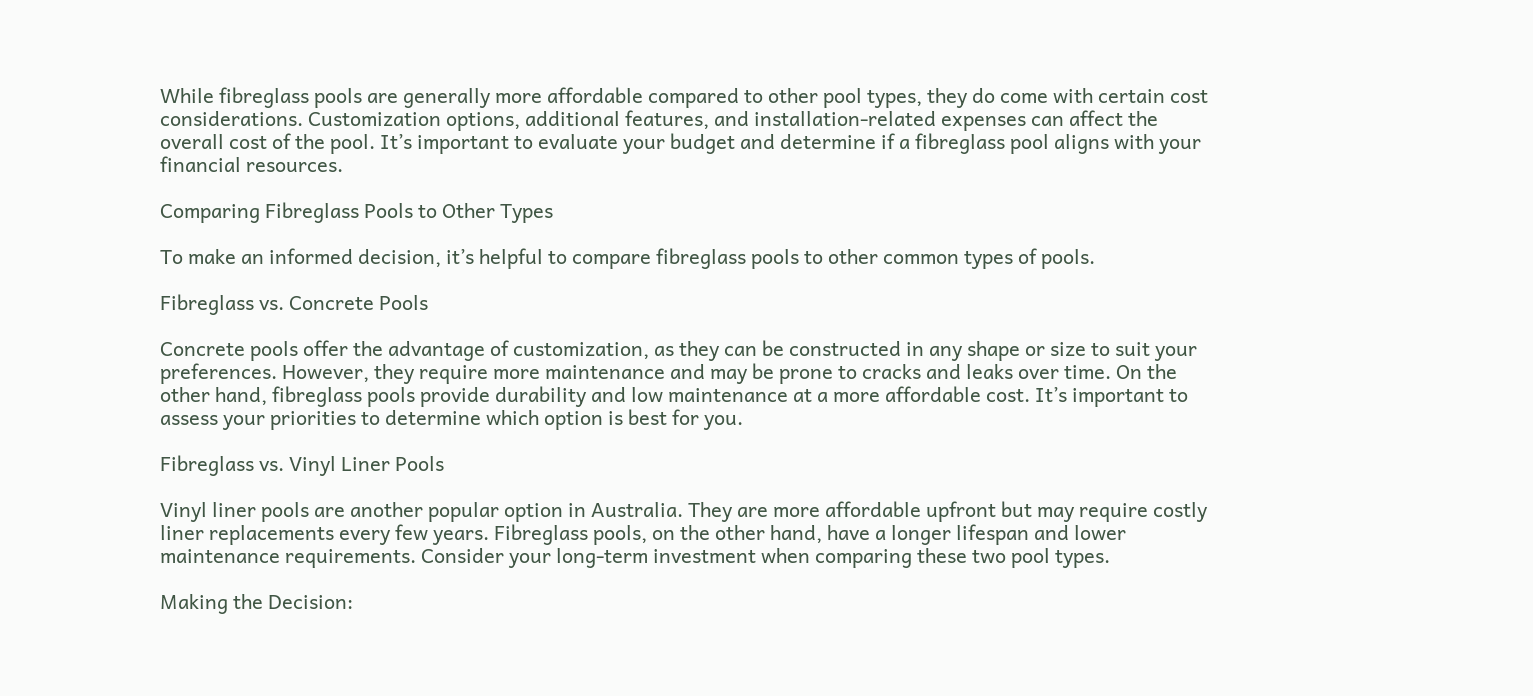While fibreglass pools are generally more affordable compared to other pool types, they do come with certain cost considerations. Customization options, additional features, and installation-related expenses can affect the overall cost of the pool. It’s important to evaluate your budget and determine if a fibreglass pool aligns with your financial resources.

Comparing Fibreglass Pools to Other Types

To make an informed decision, it’s helpful to compare fibreglass pools to other common types of pools.

Fibreglass vs. Concrete Pools

Concrete pools offer the advantage of customization, as they can be constructed in any shape or size to suit your preferences. However, they require more maintenance and may be prone to cracks and leaks over time. On the other hand, fibreglass pools provide durability and low maintenance at a more affordable cost. It’s important to assess your priorities to determine which option is best for you.

Fibreglass vs. Vinyl Liner Pools

Vinyl liner pools are another popular option in Australia. They are more affordable upfront but may require costly liner replacements every few years. Fibreglass pools, on the other hand, have a longer lifespan and lower maintenance requirements. Consider your long-term investment when comparing these two pool types.

Making the Decision: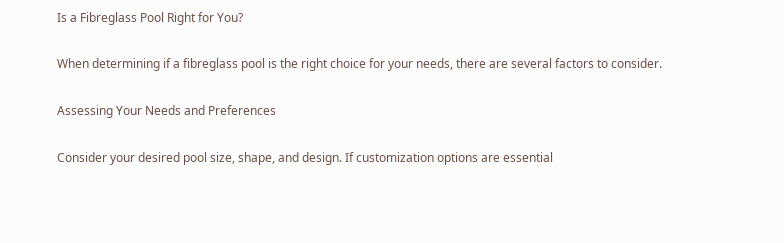Is a Fibreglass Pool Right for You?

When determining if a fibreglass pool is the right choice for your needs, there are several factors to consider.

Assessing Your Needs and Preferences

Consider your desired pool size, shape, and design. If customization options are essential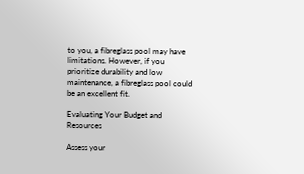to you, a fibreglass pool may have limitations. However, if you prioritize durability and low maintenance, a fibreglass pool could be an excellent fit.

Evaluating Your Budget and Resources

Assess your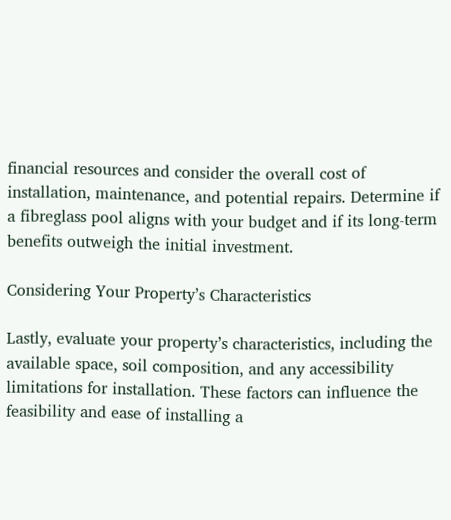financial resources and consider the overall cost of installation, maintenance, and potential repairs. Determine if a fibreglass pool aligns with your budget and if its long-term benefits outweigh the initial investment.

Considering Your Property’s Characteristics

Lastly, evaluate your property’s characteristics, including the available space, soil composition, and any accessibility limitations for installation. These factors can influence the feasibility and ease of installing a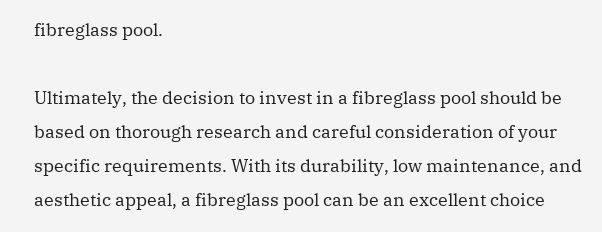fibreglass pool.

Ultimately, the decision to invest in a fibreglass pool should be based on thorough research and careful consideration of your specific requirements. With its durability, low maintenance, and aesthetic appeal, a fibreglass pool can be an excellent choice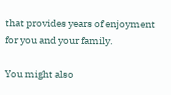that provides years of enjoyment for you and your family.

You might also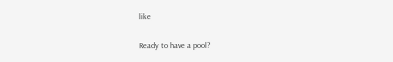like

Ready to have a pool?